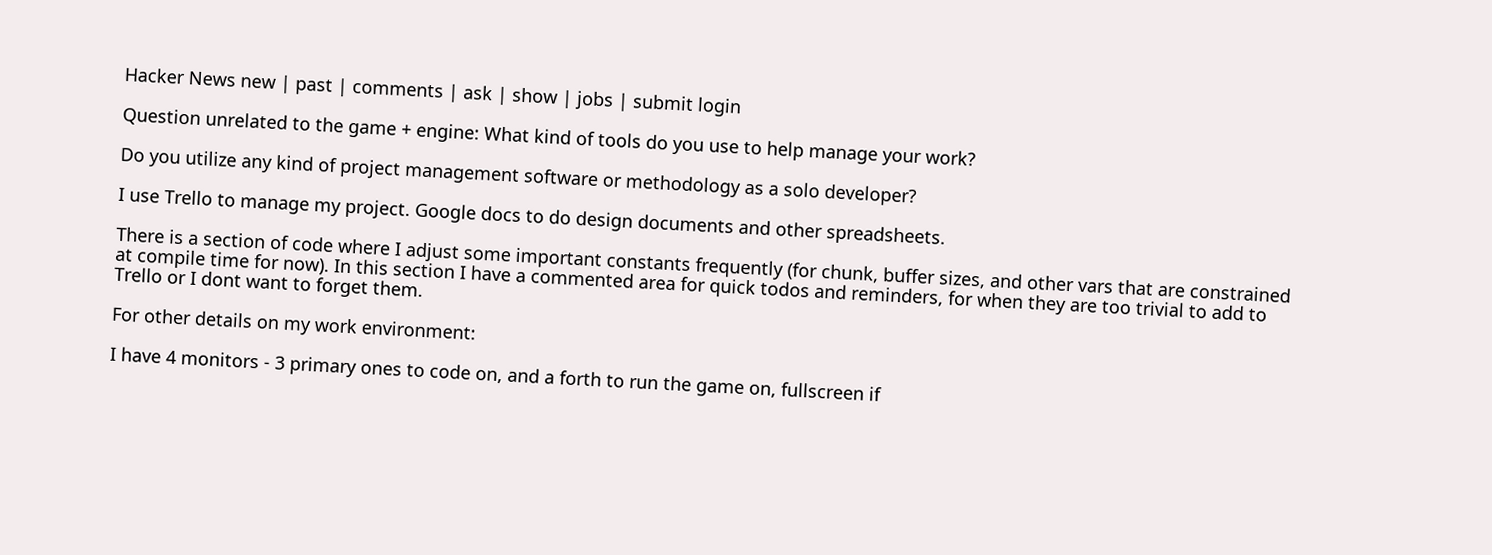Hacker News new | past | comments | ask | show | jobs | submit login

Question unrelated to the game + engine: What kind of tools do you use to help manage your work?

Do you utilize any kind of project management software or methodology as a solo developer?

I use Trello to manage my project. Google docs to do design documents and other spreadsheets.

There is a section of code where I adjust some important constants frequently (for chunk, buffer sizes, and other vars that are constrained at compile time for now). In this section I have a commented area for quick todos and reminders, for when they are too trivial to add to Trello or I dont want to forget them.

For other details on my work environment:

I have 4 monitors - 3 primary ones to code on, and a forth to run the game on, fullscreen if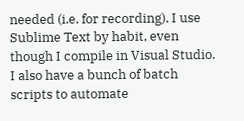needed (i.e. for recording). I use Sublime Text by habit, even though I compile in Visual Studio. I also have a bunch of batch scripts to automate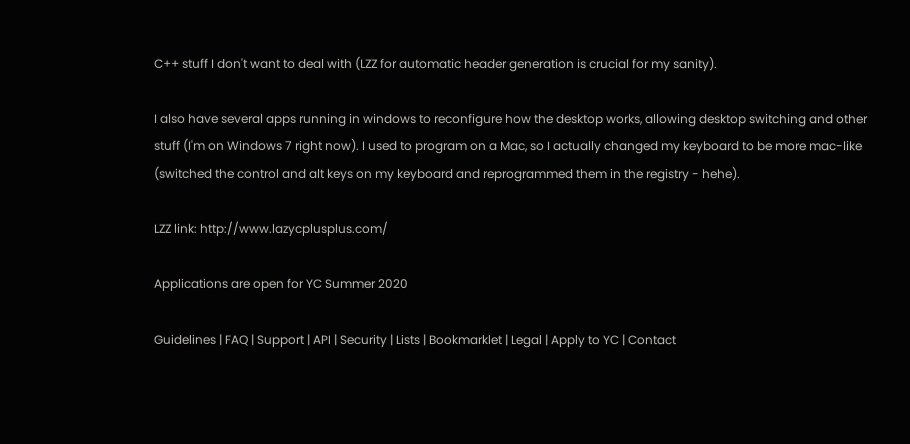C++ stuff I don't want to deal with (LZZ for automatic header generation is crucial for my sanity).

I also have several apps running in windows to reconfigure how the desktop works, allowing desktop switching and other stuff (I'm on Windows 7 right now). I used to program on a Mac, so I actually changed my keyboard to be more mac-like (switched the control and alt keys on my keyboard and reprogrammed them in the registry - hehe).

LZZ link: http://www.lazycplusplus.com/

Applications are open for YC Summer 2020

Guidelines | FAQ | Support | API | Security | Lists | Bookmarklet | Legal | Apply to YC | Contact